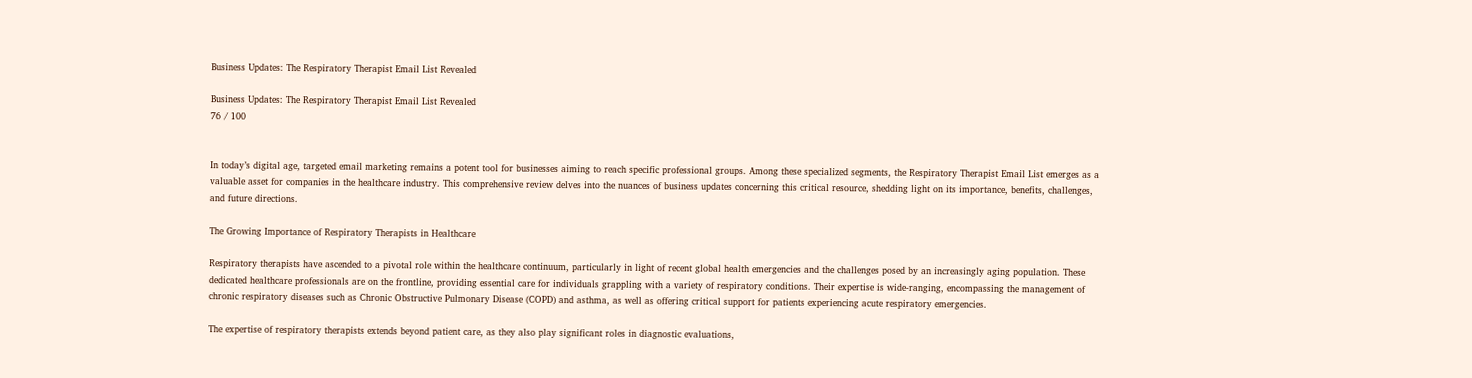Business Updates: The Respiratory Therapist Email List Revealed

Business Updates: The Respiratory Therapist Email List Revealed
76 / 100


In today’s digital age, targeted email marketing remains a potent tool for businesses aiming to reach specific professional groups. Among these specialized segments, the Respiratory Therapist Email List emerges as a valuable asset for companies in the healthcare industry. This comprehensive review delves into the nuances of business updates concerning this critical resource, shedding light on its importance, benefits, challenges, and future directions.

The Growing Importance of Respiratory Therapists in Healthcare

Respiratory therapists have ascended to a pivotal role within the healthcare continuum, particularly in light of recent global health emergencies and the challenges posed by an increasingly aging population. These dedicated healthcare professionals are on the frontline, providing essential care for individuals grappling with a variety of respiratory conditions. Their expertise is wide-ranging, encompassing the management of chronic respiratory diseases such as Chronic Obstructive Pulmonary Disease (COPD) and asthma, as well as offering critical support for patients experiencing acute respiratory emergencies.

The expertise of respiratory therapists extends beyond patient care, as they also play significant roles in diagnostic evaluations,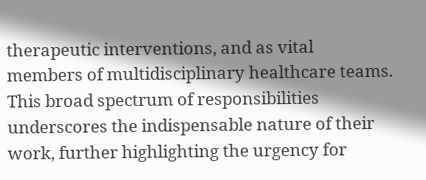therapeutic interventions, and as vital members of multidisciplinary healthcare teams. This broad spectrum of responsibilities underscores the indispensable nature of their work, further highlighting the urgency for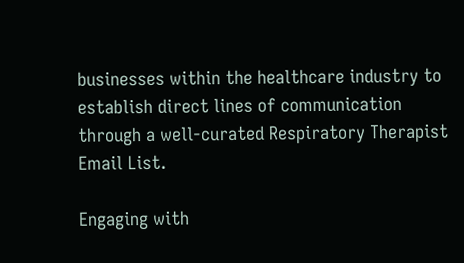businesses within the healthcare industry to establish direct lines of communication through a well-curated Respiratory Therapist Email List.

Engaging with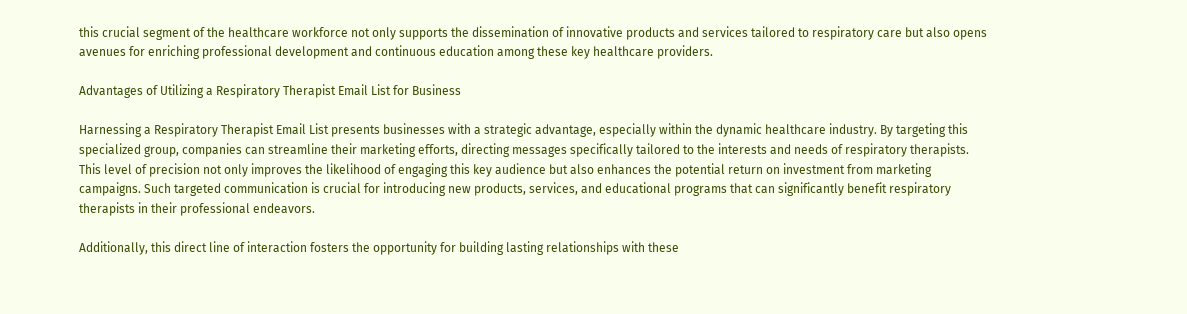this crucial segment of the healthcare workforce not only supports the dissemination of innovative products and services tailored to respiratory care but also opens avenues for enriching professional development and continuous education among these key healthcare providers.

Advantages of Utilizing a Respiratory Therapist Email List for Business

Harnessing a Respiratory Therapist Email List presents businesses with a strategic advantage, especially within the dynamic healthcare industry. By targeting this specialized group, companies can streamline their marketing efforts, directing messages specifically tailored to the interests and needs of respiratory therapists. This level of precision not only improves the likelihood of engaging this key audience but also enhances the potential return on investment from marketing campaigns. Such targeted communication is crucial for introducing new products, services, and educational programs that can significantly benefit respiratory therapists in their professional endeavors.

Additionally, this direct line of interaction fosters the opportunity for building lasting relationships with these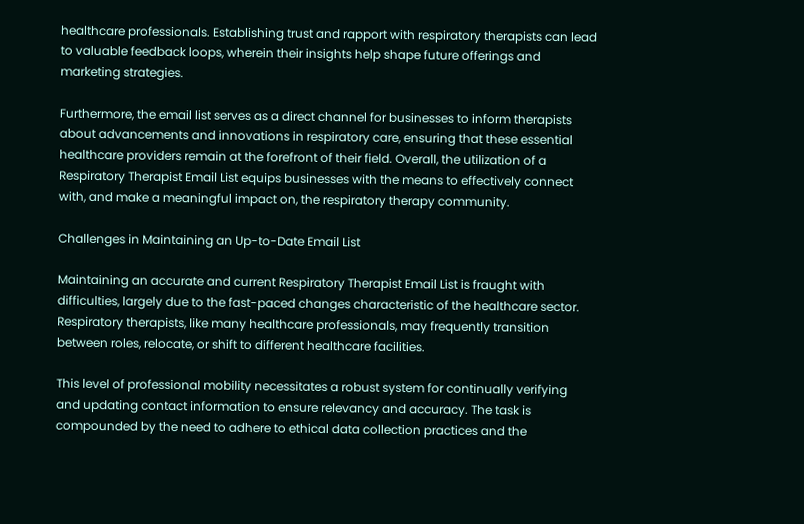healthcare professionals. Establishing trust and rapport with respiratory therapists can lead to valuable feedback loops, wherein their insights help shape future offerings and marketing strategies.

Furthermore, the email list serves as a direct channel for businesses to inform therapists about advancements and innovations in respiratory care, ensuring that these essential healthcare providers remain at the forefront of their field. Overall, the utilization of a Respiratory Therapist Email List equips businesses with the means to effectively connect with, and make a meaningful impact on, the respiratory therapy community.

Challenges in Maintaining an Up-to-Date Email List

Maintaining an accurate and current Respiratory Therapist Email List is fraught with difficulties, largely due to the fast-paced changes characteristic of the healthcare sector. Respiratory therapists, like many healthcare professionals, may frequently transition between roles, relocate, or shift to different healthcare facilities.

This level of professional mobility necessitates a robust system for continually verifying and updating contact information to ensure relevancy and accuracy. The task is compounded by the need to adhere to ethical data collection practices and the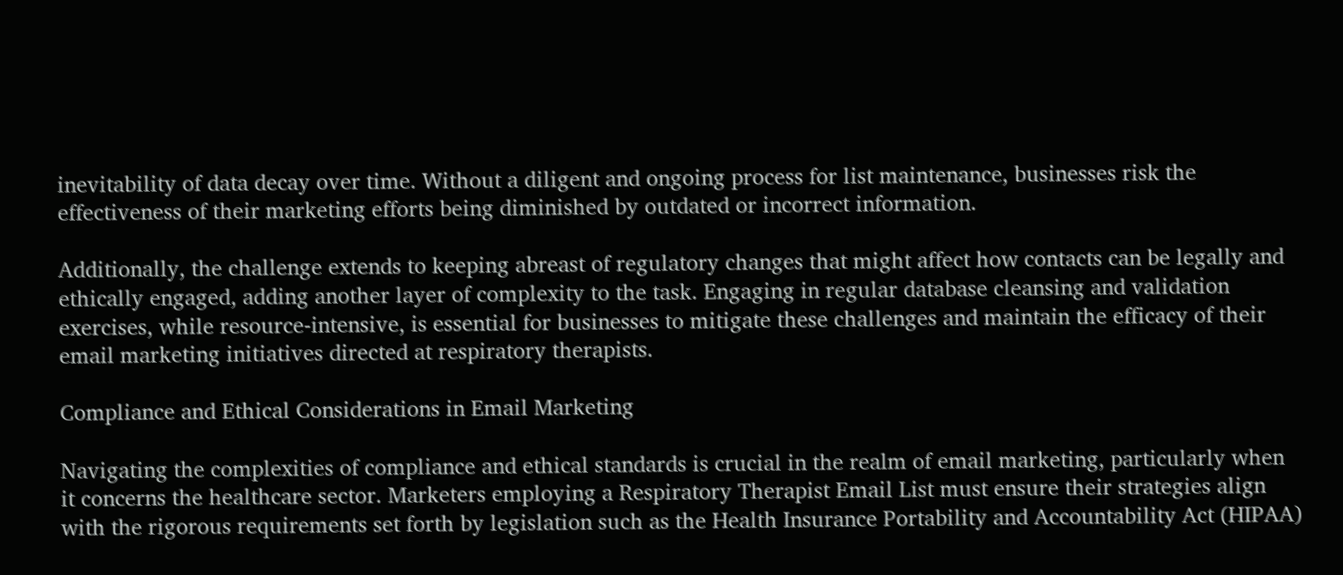inevitability of data decay over time. Without a diligent and ongoing process for list maintenance, businesses risk the effectiveness of their marketing efforts being diminished by outdated or incorrect information.

Additionally, the challenge extends to keeping abreast of regulatory changes that might affect how contacts can be legally and ethically engaged, adding another layer of complexity to the task. Engaging in regular database cleansing and validation exercises, while resource-intensive, is essential for businesses to mitigate these challenges and maintain the efficacy of their email marketing initiatives directed at respiratory therapists.

Compliance and Ethical Considerations in Email Marketing

Navigating the complexities of compliance and ethical standards is crucial in the realm of email marketing, particularly when it concerns the healthcare sector. Marketers employing a Respiratory Therapist Email List must ensure their strategies align with the rigorous requirements set forth by legislation such as the Health Insurance Portability and Accountability Act (HIPAA)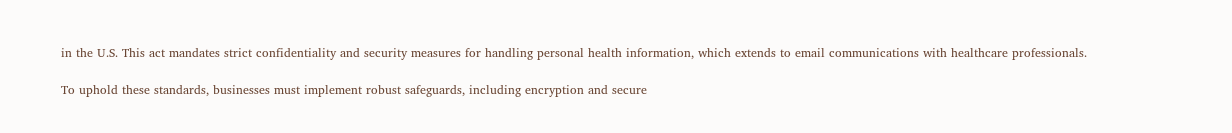in the U.S. This act mandates strict confidentiality and security measures for handling personal health information, which extends to email communications with healthcare professionals.

To uphold these standards, businesses must implement robust safeguards, including encryption and secure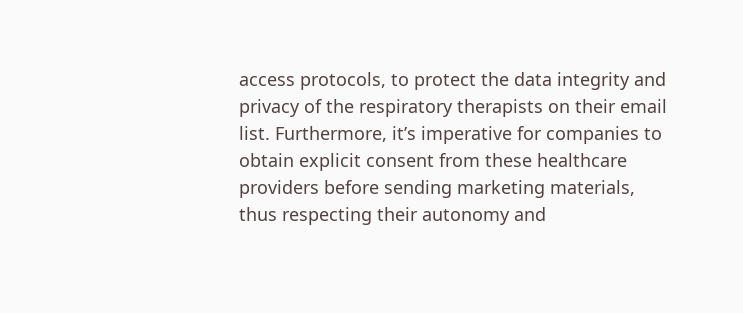access protocols, to protect the data integrity and privacy of the respiratory therapists on their email list. Furthermore, it’s imperative for companies to obtain explicit consent from these healthcare providers before sending marketing materials, thus respecting their autonomy and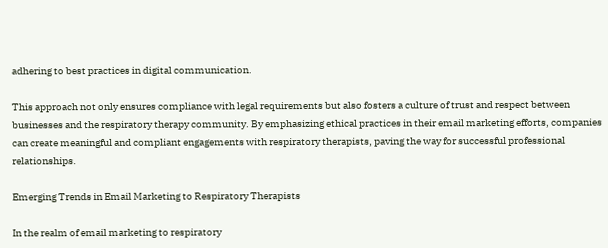adhering to best practices in digital communication.

This approach not only ensures compliance with legal requirements but also fosters a culture of trust and respect between businesses and the respiratory therapy community. By emphasizing ethical practices in their email marketing efforts, companies can create meaningful and compliant engagements with respiratory therapists, paving the way for successful professional relationships.

Emerging Trends in Email Marketing to Respiratory Therapists

In the realm of email marketing to respiratory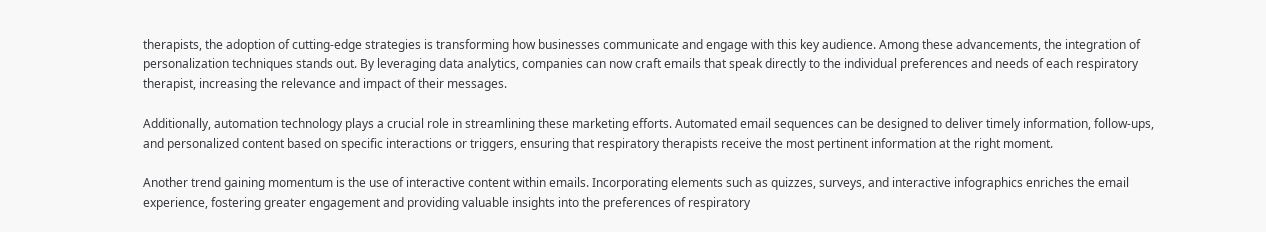therapists, the adoption of cutting-edge strategies is transforming how businesses communicate and engage with this key audience. Among these advancements, the integration of personalization techniques stands out. By leveraging data analytics, companies can now craft emails that speak directly to the individual preferences and needs of each respiratory therapist, increasing the relevance and impact of their messages.

Additionally, automation technology plays a crucial role in streamlining these marketing efforts. Automated email sequences can be designed to deliver timely information, follow-ups, and personalized content based on specific interactions or triggers, ensuring that respiratory therapists receive the most pertinent information at the right moment.

Another trend gaining momentum is the use of interactive content within emails. Incorporating elements such as quizzes, surveys, and interactive infographics enriches the email experience, fostering greater engagement and providing valuable insights into the preferences of respiratory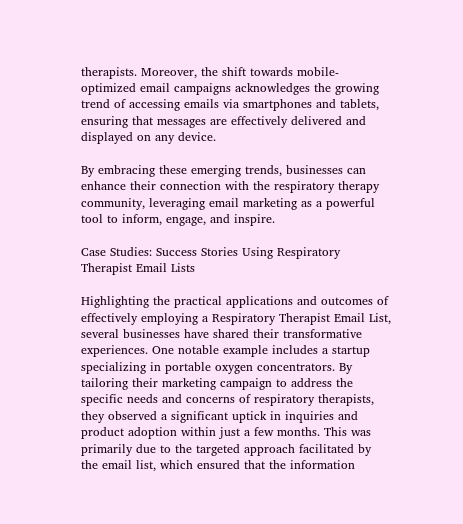therapists. Moreover, the shift towards mobile-optimized email campaigns acknowledges the growing trend of accessing emails via smartphones and tablets, ensuring that messages are effectively delivered and displayed on any device.

By embracing these emerging trends, businesses can enhance their connection with the respiratory therapy community, leveraging email marketing as a powerful tool to inform, engage, and inspire.

Case Studies: Success Stories Using Respiratory Therapist Email Lists

Highlighting the practical applications and outcomes of effectively employing a Respiratory Therapist Email List, several businesses have shared their transformative experiences. One notable example includes a startup specializing in portable oxygen concentrators. By tailoring their marketing campaign to address the specific needs and concerns of respiratory therapists, they observed a significant uptick in inquiries and product adoption within just a few months. This was primarily due to the targeted approach facilitated by the email list, which ensured that the information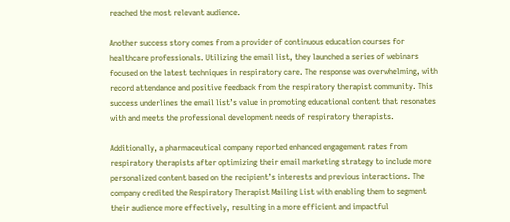reached the most relevant audience.

Another success story comes from a provider of continuous education courses for healthcare professionals. Utilizing the email list, they launched a series of webinars focused on the latest techniques in respiratory care. The response was overwhelming, with record attendance and positive feedback from the respiratory therapist community. This success underlines the email list’s value in promoting educational content that resonates with and meets the professional development needs of respiratory therapists.

Additionally, a pharmaceutical company reported enhanced engagement rates from respiratory therapists after optimizing their email marketing strategy to include more personalized content based on the recipient’s interests and previous interactions. The company credited the Respiratory Therapist Mailing List with enabling them to segment their audience more effectively, resulting in a more efficient and impactful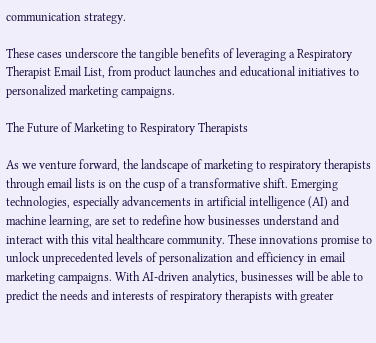communication strategy.

These cases underscore the tangible benefits of leveraging a Respiratory Therapist Email List, from product launches and educational initiatives to personalized marketing campaigns.

The Future of Marketing to Respiratory Therapists

As we venture forward, the landscape of marketing to respiratory therapists through email lists is on the cusp of a transformative shift. Emerging technologies, especially advancements in artificial intelligence (AI) and machine learning, are set to redefine how businesses understand and interact with this vital healthcare community. These innovations promise to unlock unprecedented levels of personalization and efficiency in email marketing campaigns. With AI-driven analytics, businesses will be able to predict the needs and interests of respiratory therapists with greater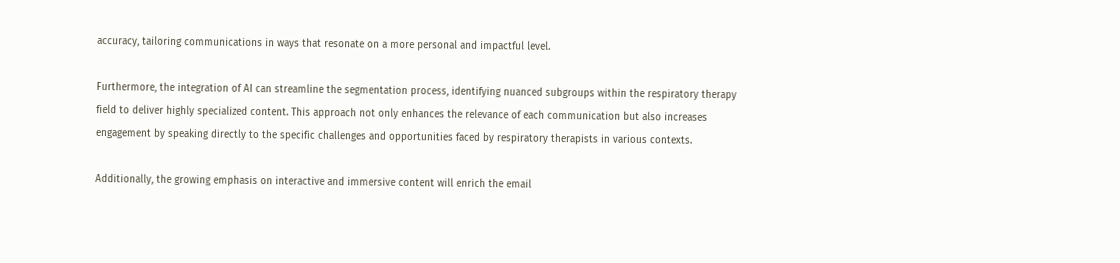accuracy, tailoring communications in ways that resonate on a more personal and impactful level.

Furthermore, the integration of AI can streamline the segmentation process, identifying nuanced subgroups within the respiratory therapy field to deliver highly specialized content. This approach not only enhances the relevance of each communication but also increases engagement by speaking directly to the specific challenges and opportunities faced by respiratory therapists in various contexts.

Additionally, the growing emphasis on interactive and immersive content will enrich the email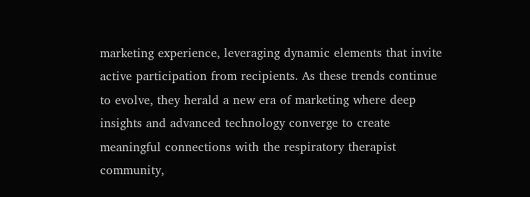marketing experience, leveraging dynamic elements that invite active participation from recipients. As these trends continue to evolve, they herald a new era of marketing where deep insights and advanced technology converge to create meaningful connections with the respiratory therapist community,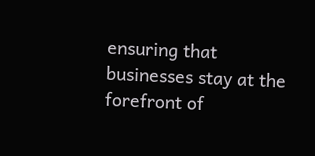ensuring that businesses stay at the forefront of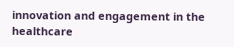innovation and engagement in the healthcare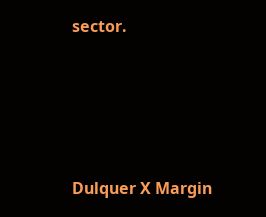sector.




Dulquer X Margin